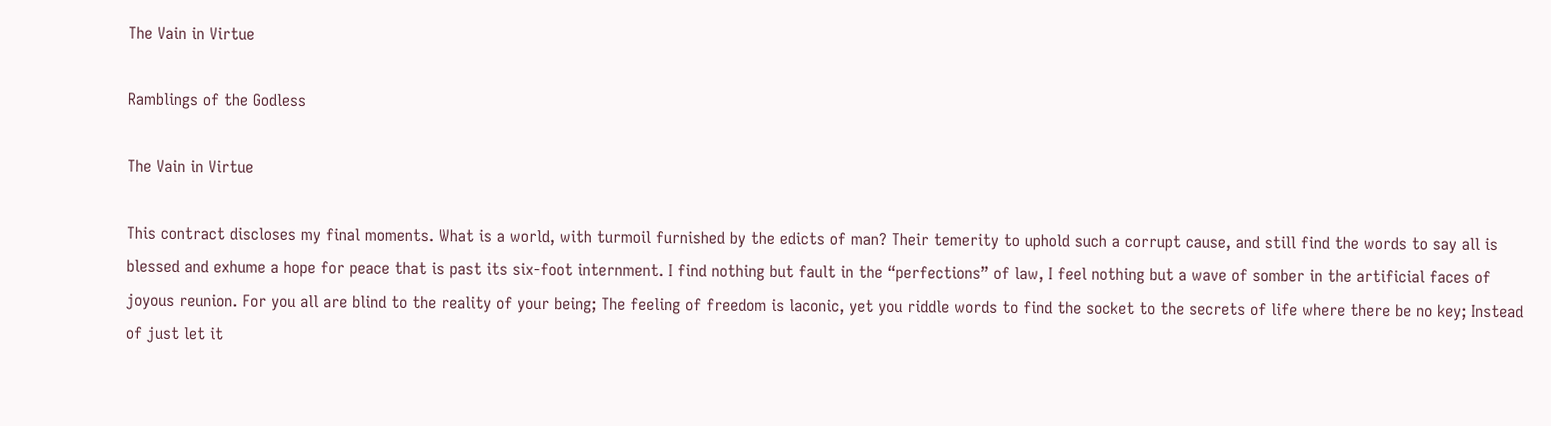The Vain in Virtue

Ramblings of the Godless

The Vain in Virtue

This contract discloses my final moments. What is a world, with turmoil furnished by the edicts of man? Their temerity to uphold such a corrupt cause, and still find the words to say all is blessed and exhume a hope for peace that is past its six-foot internment. I find nothing but fault in the “perfections” of law, I feel nothing but a wave of somber in the artificial faces of joyous reunion. For you all are blind to the reality of your being; The feeling of freedom is laconic, yet you riddle words to find the socket to the secrets of life where there be no key; Instead of just let it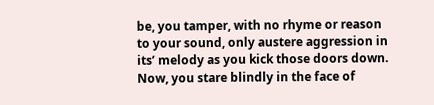be, you tamper, with no rhyme or reason to your sound, only austere aggression in its’ melody as you kick those doors down. Now, you stare blindly in the face of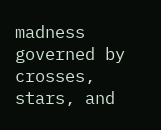madness governed by crosses, stars, and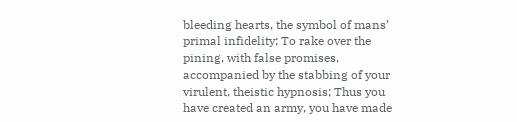bleeding hearts, the symbol of mans’ primal infidelity; To rake over the pining, with false promises, accompanied by the stabbing of your virulent, theistic hypnosis; Thus you have created an army, you have made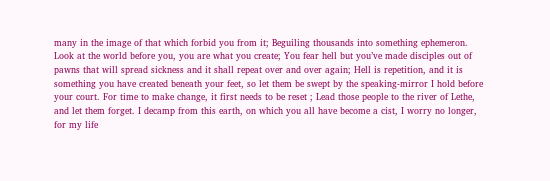many in the image of that which forbid you from it; Beguiling thousands into something ephemeron. Look at the world before you, you are what you create; You fear hell but you’ve made disciples out of pawns that will spread sickness and it shall repeat over and over again; Hell is repetition, and it is something you have created beneath your feet, so let them be swept by the speaking-mirror I hold before your court. For time to make change, it first needs to be reset ; Lead those people to the river of Lethe, and let them forget. I decamp from this earth, on which you all have become a cist, I worry no longer, for my life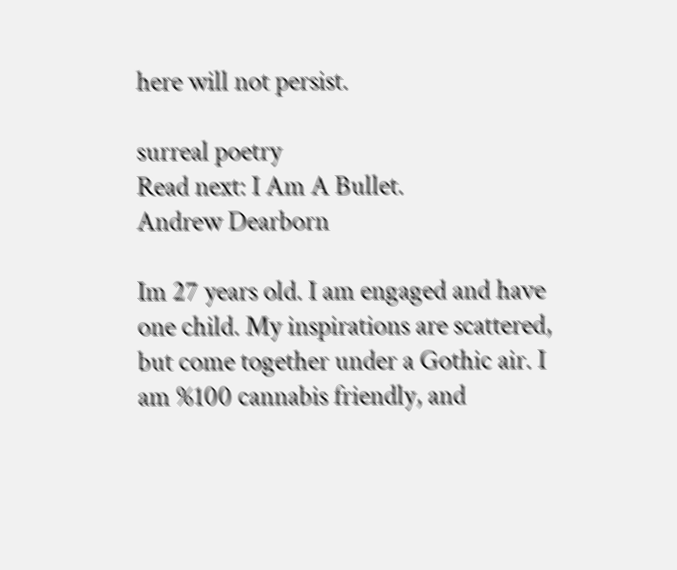here will not persist.

surreal poetry
Read next: I Am A Bullet.
Andrew Dearborn

Im 27 years old. I am engaged and have one child. My inspirations are scattered, but come together under a Gothic air. I am %100 cannabis friendly, and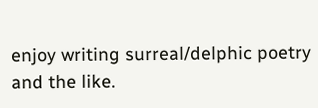enjoy writing surreal/delphic poetry and the like.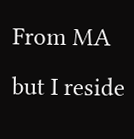From MA but I reside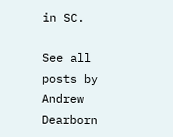in SC.

See all posts by Andrew Dearborn